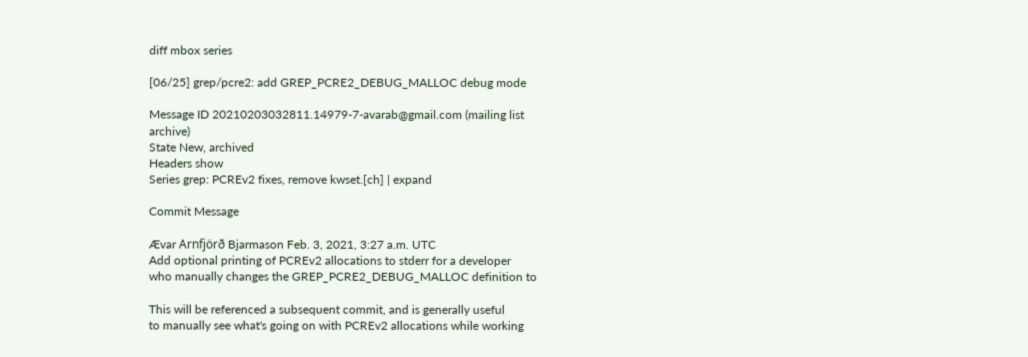diff mbox series

[06/25] grep/pcre2: add GREP_PCRE2_DEBUG_MALLOC debug mode

Message ID 20210203032811.14979-7-avarab@gmail.com (mailing list archive)
State New, archived
Headers show
Series grep: PCREv2 fixes, remove kwset.[ch] | expand

Commit Message

Ævar Arnfjörð Bjarmason Feb. 3, 2021, 3:27 a.m. UTC
Add optional printing of PCREv2 allocations to stderr for a developer
who manually changes the GREP_PCRE2_DEBUG_MALLOC definition to

This will be referenced a subsequent commit, and is generally useful
to manually see what's going on with PCREv2 allocations while working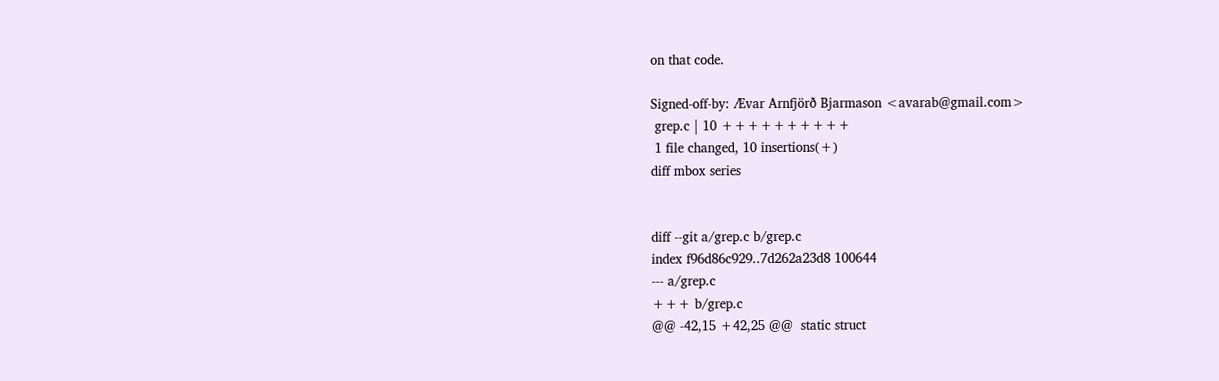on that code.

Signed-off-by: Ævar Arnfjörð Bjarmason <avarab@gmail.com>
 grep.c | 10 ++++++++++
 1 file changed, 10 insertions(+)
diff mbox series


diff --git a/grep.c b/grep.c
index f96d86c929..7d262a23d8 100644
--- a/grep.c
+++ b/grep.c
@@ -42,15 +42,25 @@  static struct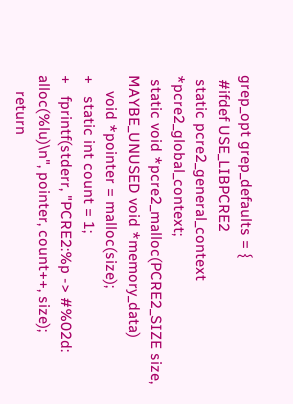grep_opt grep_defaults = {
 #ifdef USE_LIBPCRE2
 static pcre2_general_context *pcre2_global_context;
 static void *pcre2_malloc(PCRE2_SIZE size, MAYBE_UNUSED void *memory_data)
    void *pointer = malloc(size);
+   static int count = 1;
+   fprintf(stderr, "PCRE2:%p -> #%02d: alloc(%lu)\n", pointer, count++, size);
    return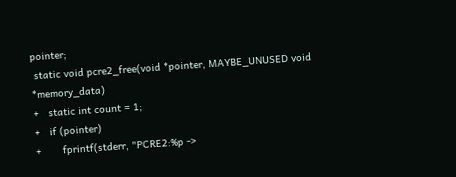pointer;
 static void pcre2_free(void *pointer, MAYBE_UNUSED void *memory_data)
+   static int count = 1;
+   if (pointer)
+       fprintf(stderr, "PCRE2:%p ->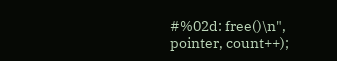#%02d: free()\n", pointer, count++);